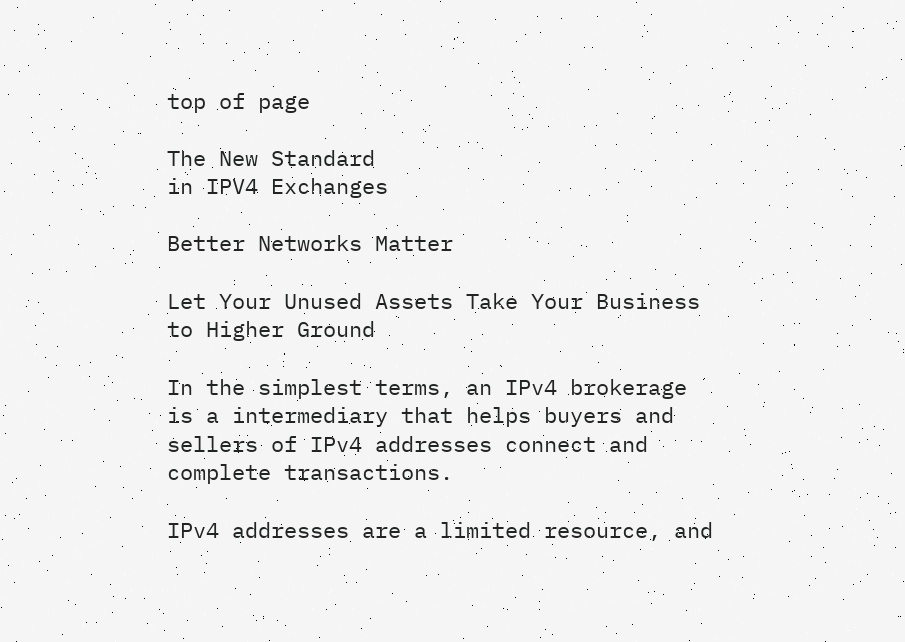top of page

The New Standard
in IPV4 Exchanges

Better Networks Matter

Let Your Unused Assets Take Your Business to Higher Ground

In the simplest terms, an IPv4 brokerage is a intermediary that helps buyers and sellers of IPv4 addresses connect and complete transactions.

IPv4 addresses are a limited resource, and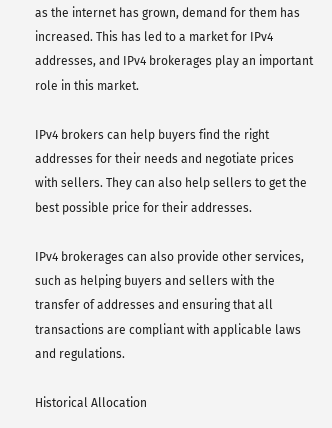as the internet has grown, demand for them has increased. This has led to a market for IPv4 addresses, and IPv4 brokerages play an important role in this market.

IPv4 brokers can help buyers find the right addresses for their needs and negotiate prices with sellers. They can also help sellers to get the best possible price for their addresses.

IPv4 brokerages can also provide other services, such as helping buyers and sellers with the transfer of addresses and ensuring that all transactions are compliant with applicable laws and regulations.

Historical Allocation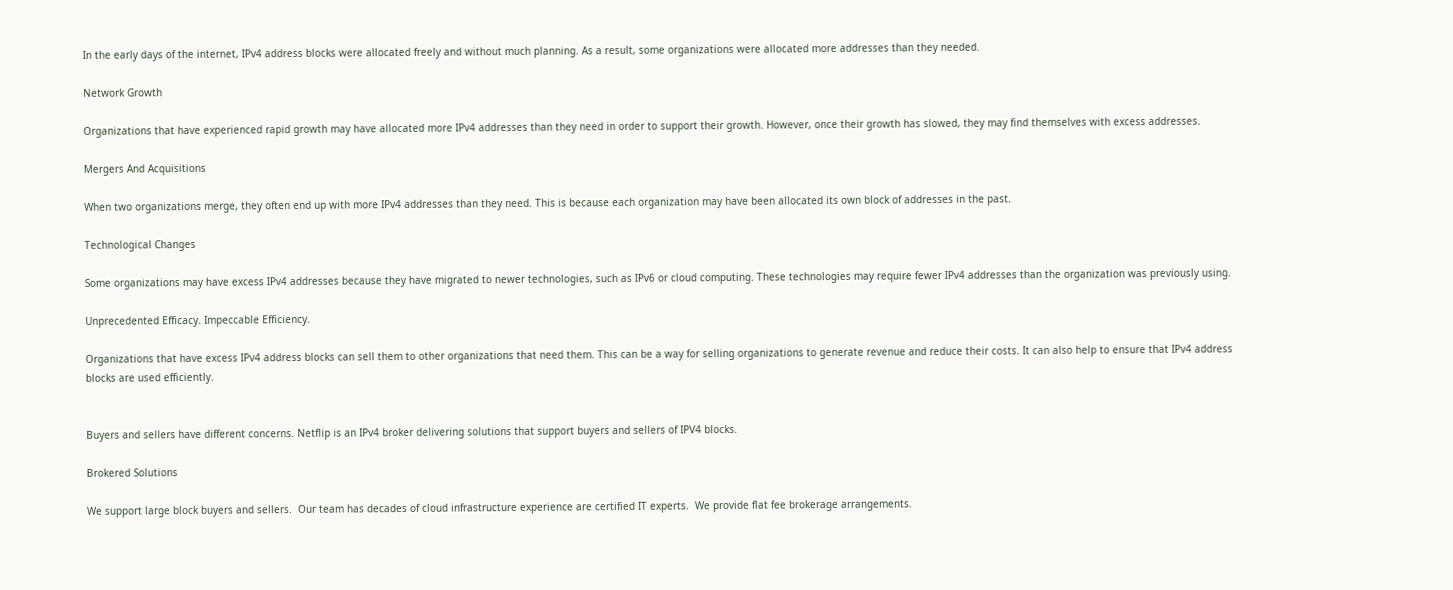In the early days of the internet, IPv4 address blocks were allocated freely and without much planning. As a result, some organizations were allocated more addresses than they needed.

Network Growth

Organizations that have experienced rapid growth may have allocated more IPv4 addresses than they need in order to support their growth. However, once their growth has slowed, they may find themselves with excess addresses.

Mergers And Acquisitions

When two organizations merge, they often end up with more IPv4 addresses than they need. This is because each organization may have been allocated its own block of addresses in the past.

Technological Changes

Some organizations may have excess IPv4 addresses because they have migrated to newer technologies, such as IPv6 or cloud computing. These technologies may require fewer IPv4 addresses than the organization was previously using.

Unprecedented Efficacy. Impeccable Efficiency.

Organizations that have excess IPv4 address blocks can sell them to other organizations that need them. This can be a way for selling organizations to generate revenue and reduce their costs. It can also help to ensure that IPv4 address blocks are used efficiently.


Buyers and sellers have different concerns. Netflip is an IPv4 broker delivering solutions that support buyers and sellers of IPV4 blocks.

Brokered Solutions

We support large block buyers and sellers.  Our team has decades of cloud infrastructure experience are certified IT experts.  We provide flat fee brokerage arrangements.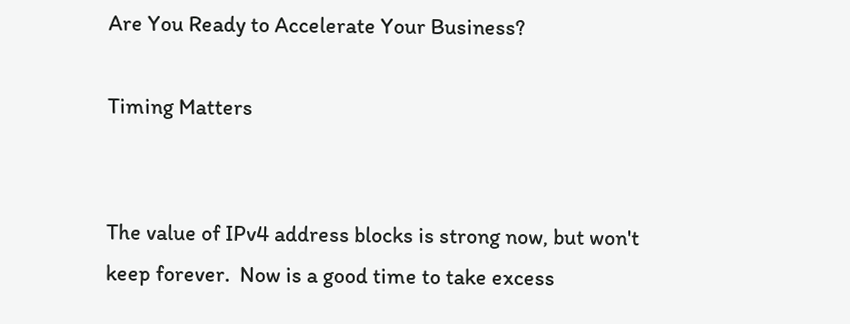Are You Ready to Accelerate Your Business?

Timing Matters


The value of IPv4 address blocks is strong now, but won't keep forever.  Now is a good time to take excess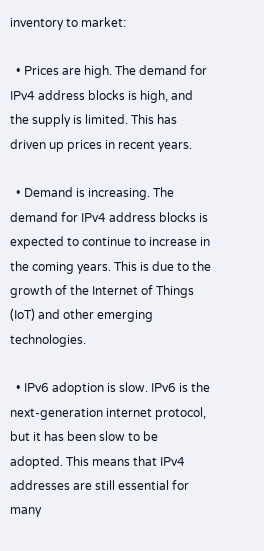inventory to market:

  • Prices are high. The demand for IPv4 address blocks is high, and the supply is limited. This has driven up prices in recent years.

  • Demand is increasing. The demand for IPv4 address blocks is expected to continue to increase in the coming years. This is due to the growth of the Internet of Things (IoT) and other emerging technologies.

  • IPv6 adoption is slow. IPv6 is the next-generation internet protocol, but it has been slow to be adopted. This means that IPv4 addresses are still essential for many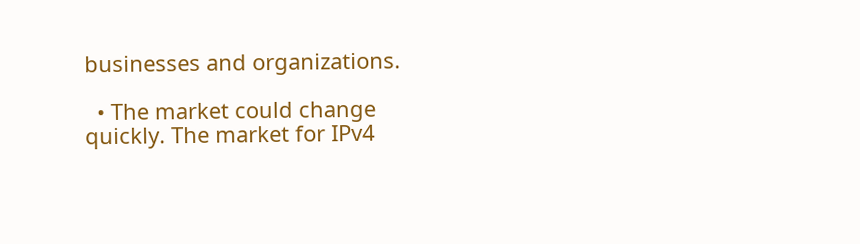businesses and organizations.

  • The market could change quickly. The market for IPv4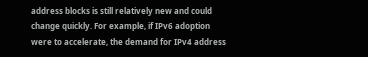address blocks is still relatively new and could change quickly. For example, if IPv6 adoption were to accelerate, the demand for IPv4 address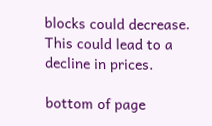blocks could decrease. This could lead to a decline in prices.

bottom of page